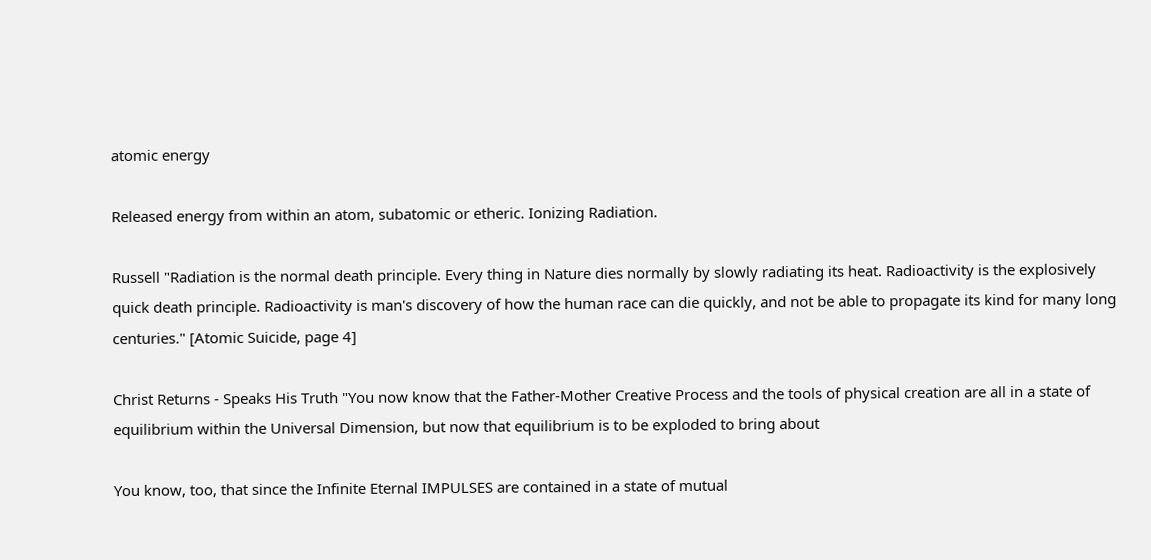atomic energy

Released energy from within an atom, subatomic or etheric. Ionizing Radiation.

Russell "Radiation is the normal death principle. Every thing in Nature dies normally by slowly radiating its heat. Radioactivity is the explosively quick death principle. Radioactivity is man's discovery of how the human race can die quickly, and not be able to propagate its kind for many long centuries." [Atomic Suicide, page 4]

Christ Returns - Speaks His Truth "You now know that the Father-Mother Creative Process and the tools of physical creation are all in a state of equilibrium within the Universal Dimension, but now that equilibrium is to be exploded to bring about

You know, too, that since the Infinite Eternal IMPULSES are contained in a state of mutual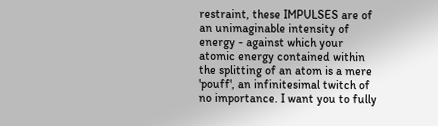restraint, these IMPULSES are of an unimaginable intensity of energy - against which your atomic energy contained within the splitting of an atom is a mere 'pouff', an infinitesimal twitch of no importance. I want you to fully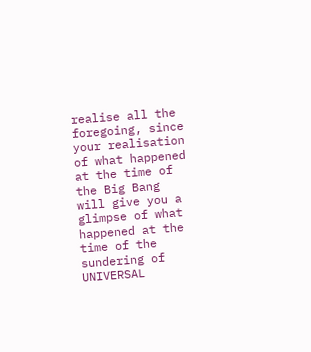realise all the foregoing, since your realisation of what happened at the time of the Big Bang will give you a glimpse of what happened at the time of the sundering of UNIVERSAL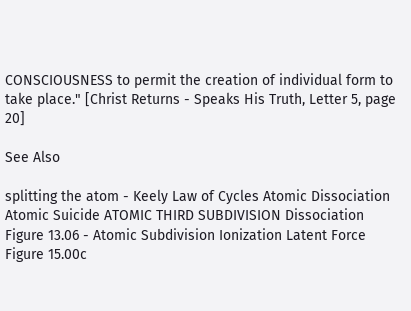CONSCIOUSNESS to permit the creation of individual form to take place." [Christ Returns - Speaks His Truth, Letter 5, page 20]

See Also

splitting the atom - Keely Law of Cycles Atomic Dissociation Atomic Suicide ATOMIC THIRD SUBDIVISION Dissociation Figure 13.06 - Atomic Subdivision Ionization Latent Force Figure 15.00c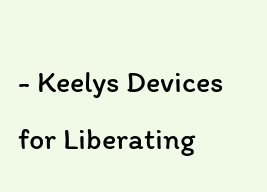- Keelys Devices for Liberating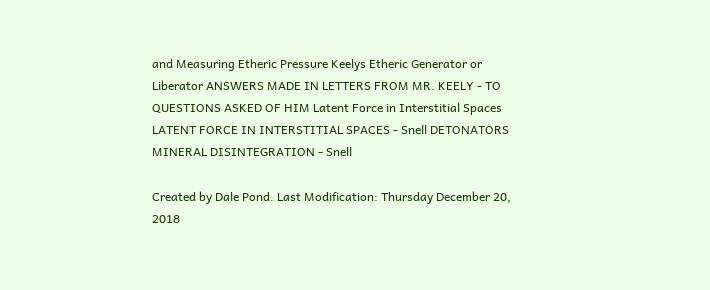and Measuring Etheric Pressure Keelys Etheric Generator or Liberator ANSWERS MADE IN LETTERS FROM MR. KEELY - TO QUESTIONS ASKED OF HIM Latent Force in Interstitial Spaces LATENT FORCE IN INTERSTITIAL SPACES - Snell DETONATORS MINERAL DISINTEGRATION - Snell

Created by Dale Pond. Last Modification: Thursday December 20, 2018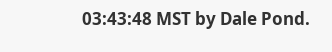03:43:48 MST by Dale Pond.